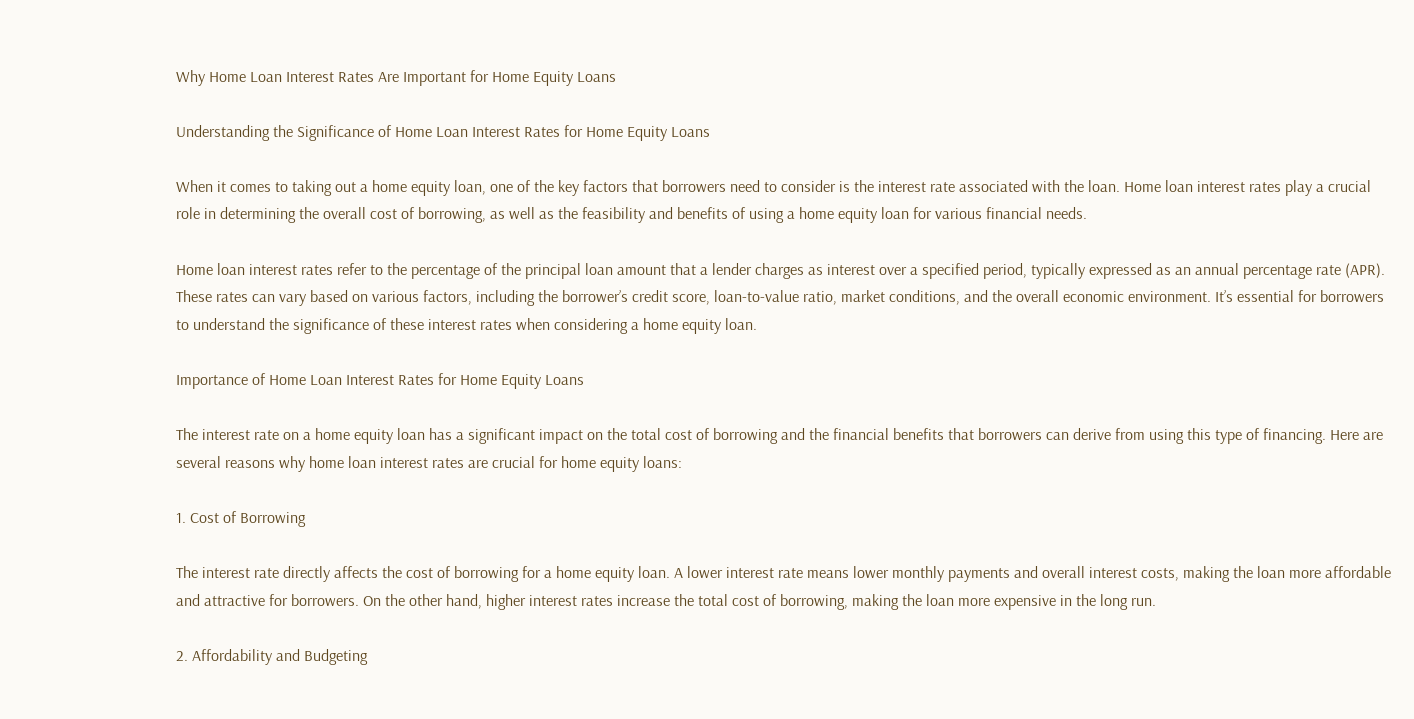Why Home Loan Interest Rates Are Important for Home Equity Loans

Understanding the Significance of Home Loan Interest Rates for Home Equity Loans

When it comes to taking out a home equity loan, one of the key factors that borrowers need to consider is the interest rate associated with the loan. Home loan interest rates play a crucial role in determining the overall cost of borrowing, as well as the feasibility and benefits of using a home equity loan for various financial needs.

Home loan interest rates refer to the percentage of the principal loan amount that a lender charges as interest over a specified period, typically expressed as an annual percentage rate (APR). These rates can vary based on various factors, including the borrower’s credit score, loan-to-value ratio, market conditions, and the overall economic environment. It’s essential for borrowers to understand the significance of these interest rates when considering a home equity loan.

Importance of Home Loan Interest Rates for Home Equity Loans

The interest rate on a home equity loan has a significant impact on the total cost of borrowing and the financial benefits that borrowers can derive from using this type of financing. Here are several reasons why home loan interest rates are crucial for home equity loans:

1. Cost of Borrowing

The interest rate directly affects the cost of borrowing for a home equity loan. A lower interest rate means lower monthly payments and overall interest costs, making the loan more affordable and attractive for borrowers. On the other hand, higher interest rates increase the total cost of borrowing, making the loan more expensive in the long run.

2. Affordability and Budgeting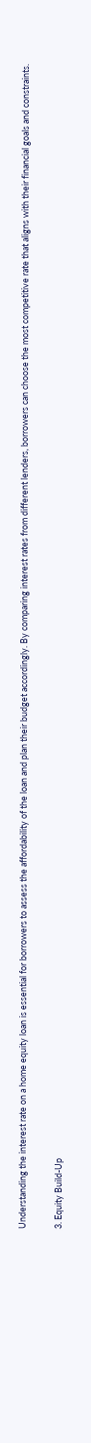Understanding the interest rate on a home equity loan is essential for borrowers to assess the affordability of the loan and plan their budget accordingly. By comparing interest rates from different lenders, borrowers can choose the most competitive rate that aligns with their financial goals and constraints.

3. Equity Build-Up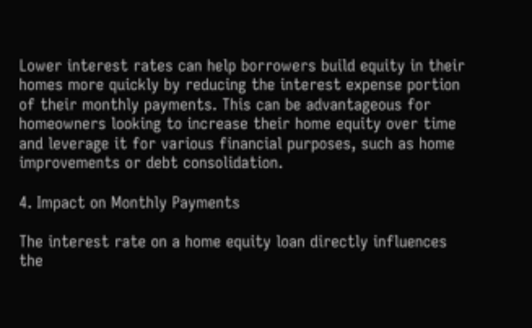Lower interest rates can help borrowers build equity in their homes more quickly by reducing the interest expense portion of their monthly payments. This can be advantageous for homeowners looking to increase their home equity over time and leverage it for various financial purposes, such as home improvements or debt consolidation.

4. Impact on Monthly Payments

The interest rate on a home equity loan directly influences the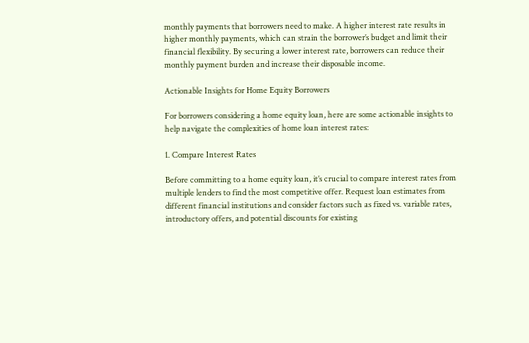monthly payments that borrowers need to make. A higher interest rate results in higher monthly payments, which can strain the borrower’s budget and limit their financial flexibility. By securing a lower interest rate, borrowers can reduce their monthly payment burden and increase their disposable income.

Actionable Insights for Home Equity Borrowers

For borrowers considering a home equity loan, here are some actionable insights to help navigate the complexities of home loan interest rates:

1. Compare Interest Rates

Before committing to a home equity loan, it’s crucial to compare interest rates from multiple lenders to find the most competitive offer. Request loan estimates from different financial institutions and consider factors such as fixed vs. variable rates, introductory offers, and potential discounts for existing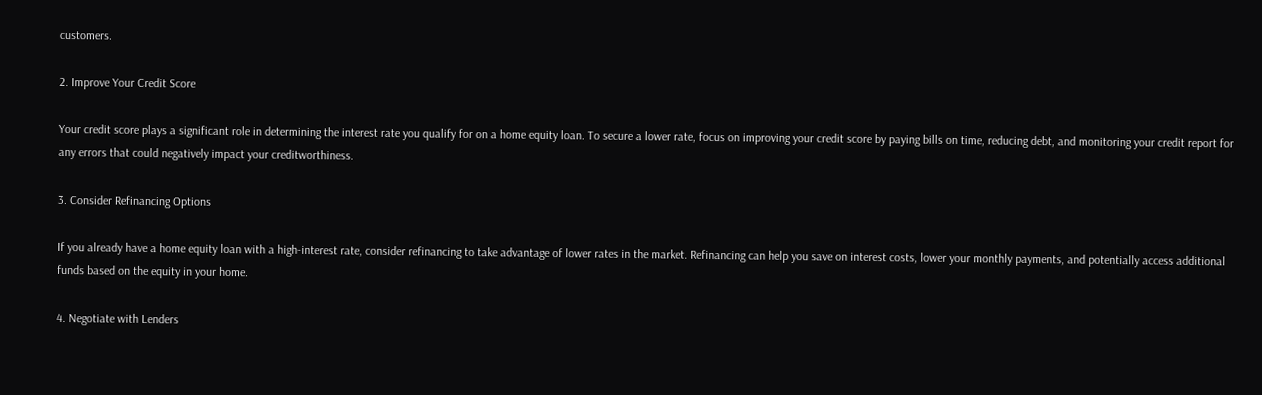customers.

2. Improve Your Credit Score

Your credit score plays a significant role in determining the interest rate you qualify for on a home equity loan. To secure a lower rate, focus on improving your credit score by paying bills on time, reducing debt, and monitoring your credit report for any errors that could negatively impact your creditworthiness.

3. Consider Refinancing Options

If you already have a home equity loan with a high-interest rate, consider refinancing to take advantage of lower rates in the market. Refinancing can help you save on interest costs, lower your monthly payments, and potentially access additional funds based on the equity in your home.

4. Negotiate with Lenders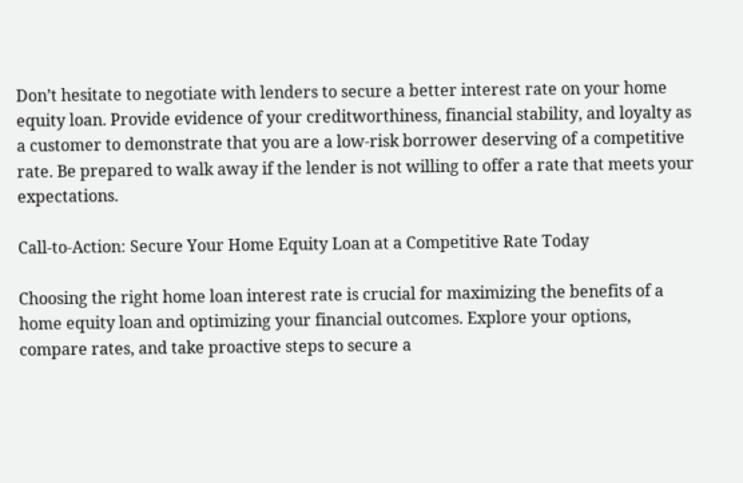Don’t hesitate to negotiate with lenders to secure a better interest rate on your home equity loan. Provide evidence of your creditworthiness, financial stability, and loyalty as a customer to demonstrate that you are a low-risk borrower deserving of a competitive rate. Be prepared to walk away if the lender is not willing to offer a rate that meets your expectations.

Call-to-Action: Secure Your Home Equity Loan at a Competitive Rate Today

Choosing the right home loan interest rate is crucial for maximizing the benefits of a home equity loan and optimizing your financial outcomes. Explore your options, compare rates, and take proactive steps to secure a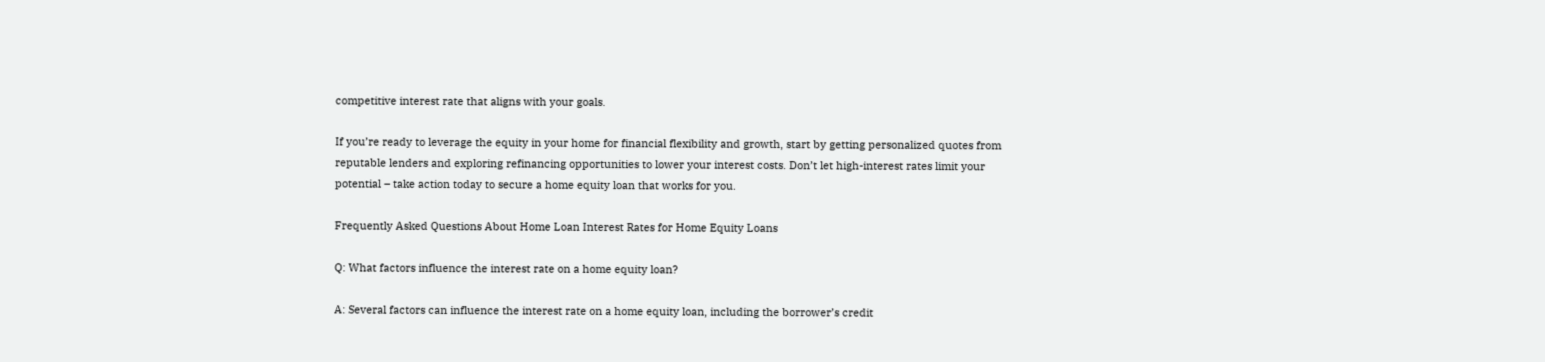competitive interest rate that aligns with your goals.

If you’re ready to leverage the equity in your home for financial flexibility and growth, start by getting personalized quotes from reputable lenders and exploring refinancing opportunities to lower your interest costs. Don’t let high-interest rates limit your potential – take action today to secure a home equity loan that works for you.

Frequently Asked Questions About Home Loan Interest Rates for Home Equity Loans

Q: What factors influence the interest rate on a home equity loan?

A: Several factors can influence the interest rate on a home equity loan, including the borrower’s credit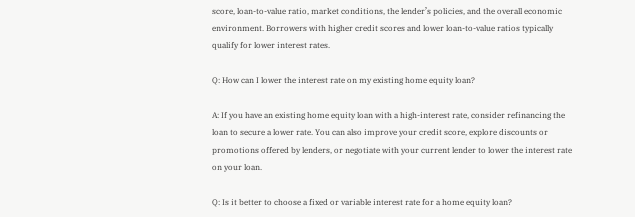score, loan-to-value ratio, market conditions, the lender’s policies, and the overall economic environment. Borrowers with higher credit scores and lower loan-to-value ratios typically qualify for lower interest rates.

Q: How can I lower the interest rate on my existing home equity loan?

A: If you have an existing home equity loan with a high-interest rate, consider refinancing the loan to secure a lower rate. You can also improve your credit score, explore discounts or promotions offered by lenders, or negotiate with your current lender to lower the interest rate on your loan.

Q: Is it better to choose a fixed or variable interest rate for a home equity loan?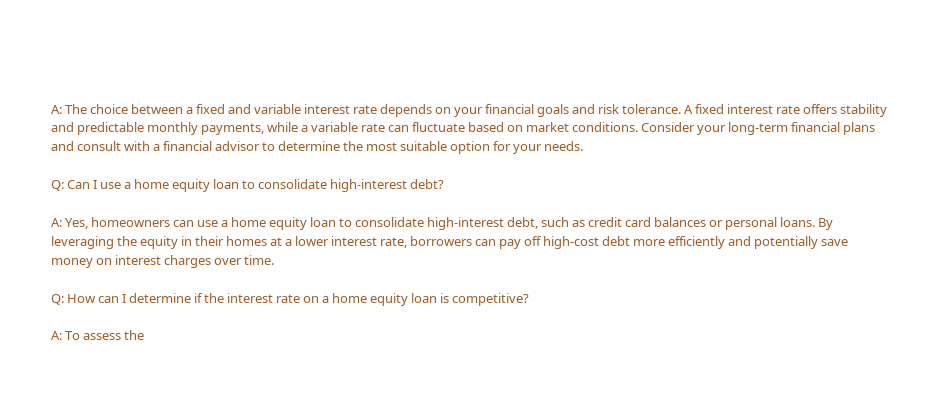A: The choice between a fixed and variable interest rate depends on your financial goals and risk tolerance. A fixed interest rate offers stability and predictable monthly payments, while a variable rate can fluctuate based on market conditions. Consider your long-term financial plans and consult with a financial advisor to determine the most suitable option for your needs.

Q: Can I use a home equity loan to consolidate high-interest debt?

A: Yes, homeowners can use a home equity loan to consolidate high-interest debt, such as credit card balances or personal loans. By leveraging the equity in their homes at a lower interest rate, borrowers can pay off high-cost debt more efficiently and potentially save money on interest charges over time.

Q: How can I determine if the interest rate on a home equity loan is competitive?

A: To assess the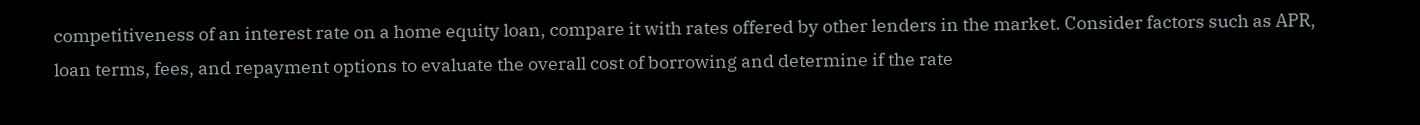competitiveness of an interest rate on a home equity loan, compare it with rates offered by other lenders in the market. Consider factors such as APR, loan terms, fees, and repayment options to evaluate the overall cost of borrowing and determine if the rate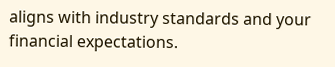aligns with industry standards and your financial expectations.